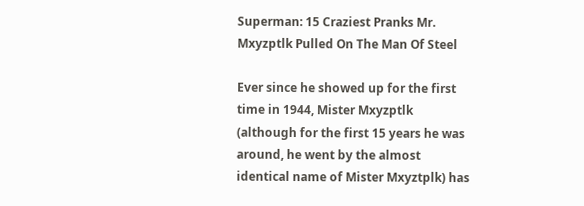Superman: 15 Craziest Pranks Mr. Mxyzptlk Pulled On The Man Of Steel

Ever since he showed up for the first time in 1944, Mister Mxyzptlk (although for the first 15 years he was around, he went by the almost identical name of Mister Mxyztplk) has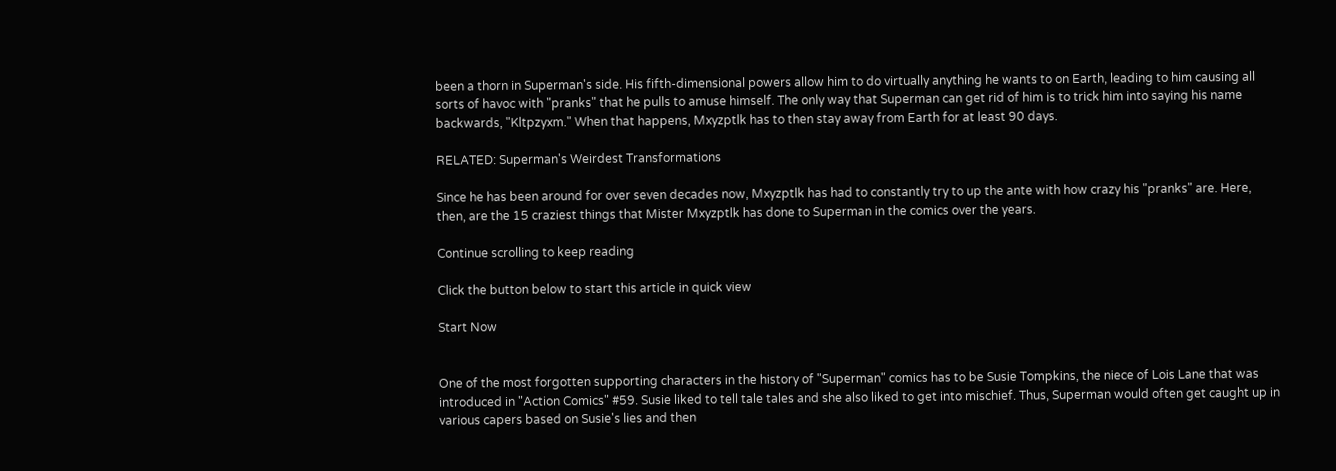been a thorn in Superman's side. His fifth-dimensional powers allow him to do virtually anything he wants to on Earth, leading to him causing all sorts of havoc with "pranks" that he pulls to amuse himself. The only way that Superman can get rid of him is to trick him into saying his name backwards, "Kltpzyxm." When that happens, Mxyzptlk has to then stay away from Earth for at least 90 days.

RELATED: Superman's Weirdest Transformations

Since he has been around for over seven decades now, Mxyzptlk has had to constantly try to up the ante with how crazy his "pranks" are. Here, then, are the 15 craziest things that Mister Mxyzptlk has done to Superman in the comics over the years.

Continue scrolling to keep reading

Click the button below to start this article in quick view

Start Now


One of the most forgotten supporting characters in the history of "Superman" comics has to be Susie Tompkins, the niece of Lois Lane that was introduced in "Action Comics" #59. Susie liked to tell tale tales and she also liked to get into mischief. Thus, Superman would often get caught up in various capers based on Susie's lies and then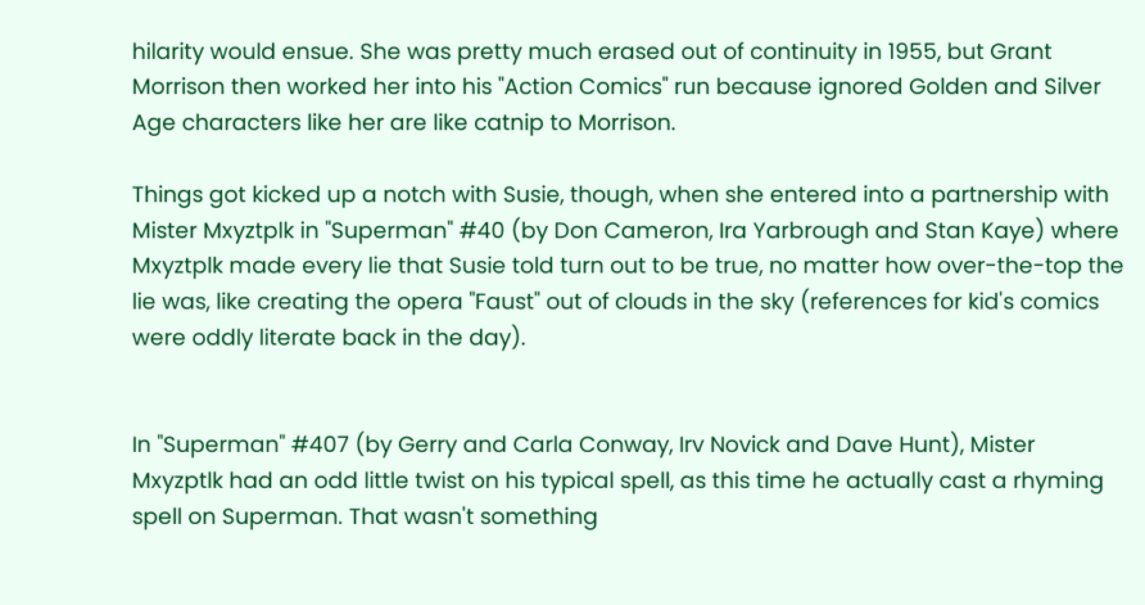hilarity would ensue. She was pretty much erased out of continuity in 1955, but Grant Morrison then worked her into his "Action Comics" run because ignored Golden and Silver Age characters like her are like catnip to Morrison.

Things got kicked up a notch with Susie, though, when she entered into a partnership with Mister Mxyztplk in "Superman" #40 (by Don Cameron, Ira Yarbrough and Stan Kaye) where Mxyztplk made every lie that Susie told turn out to be true, no matter how over-the-top the lie was, like creating the opera "Faust" out of clouds in the sky (references for kid's comics were oddly literate back in the day).


In "Superman" #407 (by Gerry and Carla Conway, Irv Novick and Dave Hunt), Mister Mxyzptlk had an odd little twist on his typical spell, as this time he actually cast a rhyming spell on Superman. That wasn't something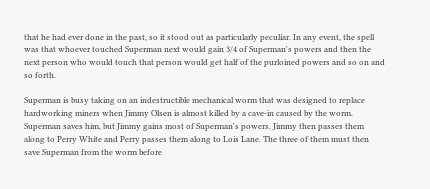that he had ever done in the past, so it stood out as particularly peculiar. In any event, the spell was that whoever touched Superman next would gain 3/4 of Superman's powers and then the next person who would touch that person would get half of the purloined powers and so on and so forth.

Superman is busy taking on an indestructible mechanical worm that was designed to replace hardworking miners when Jimmy Olsen is almost killed by a cave-in caused by the worm. Superman saves him, but Jimmy gains most of Superman's powers. Jimmy then passes them along to Perry White and Perry passes them along to Lois Lane. The three of them must then save Superman from the worm before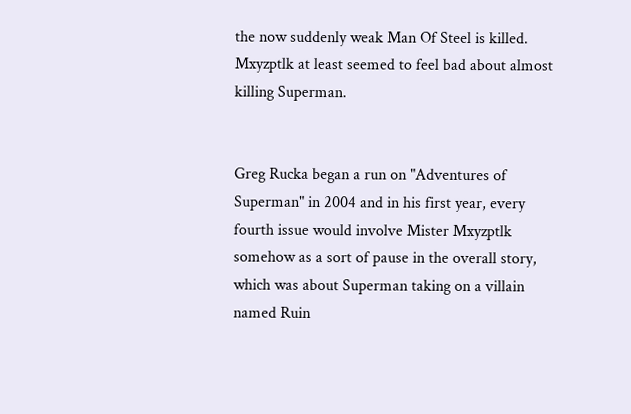the now suddenly weak Man Of Steel is killed. Mxyzptlk at least seemed to feel bad about almost killing Superman.


Greg Rucka began a run on "Adventures of Superman" in 2004 and in his first year, every fourth issue would involve Mister Mxyzptlk somehow as a sort of pause in the overall story, which was about Superman taking on a villain named Ruin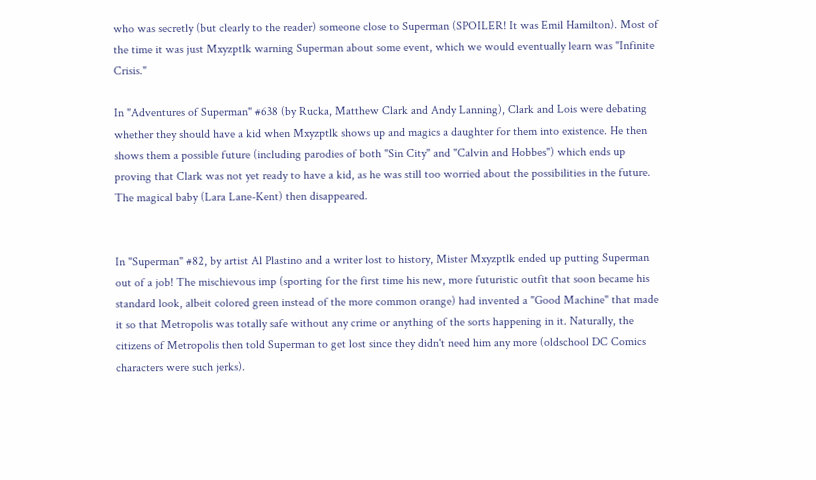who was secretly (but clearly to the reader) someone close to Superman (SPOILER! It was Emil Hamilton). Most of the time it was just Mxyzptlk warning Superman about some event, which we would eventually learn was "Infinite Crisis."

In "Adventures of Superman" #638 (by Rucka, Matthew Clark and Andy Lanning), Clark and Lois were debating whether they should have a kid when Mxyzptlk shows up and magics a daughter for them into existence. He then shows them a possible future (including parodies of both "Sin City" and "Calvin and Hobbes") which ends up proving that Clark was not yet ready to have a kid, as he was still too worried about the possibilities in the future. The magical baby (Lara Lane-Kent) then disappeared.


In "Superman" #82, by artist Al Plastino and a writer lost to history, Mister Mxyzptlk ended up putting Superman out of a job! The mischievous imp (sporting for the first time his new, more futuristic outfit that soon became his standard look, albeit colored green instead of the more common orange) had invented a "Good Machine" that made it so that Metropolis was totally safe without any crime or anything of the sorts happening in it. Naturally, the citizens of Metropolis then told Superman to get lost since they didn't need him any more (oldschool DC Comics characters were such jerks).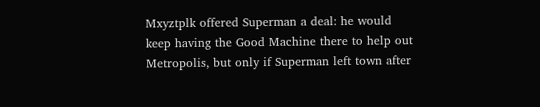Mxyztplk offered Superman a deal: he would keep having the Good Machine there to help out Metropolis, but only if Superman left town after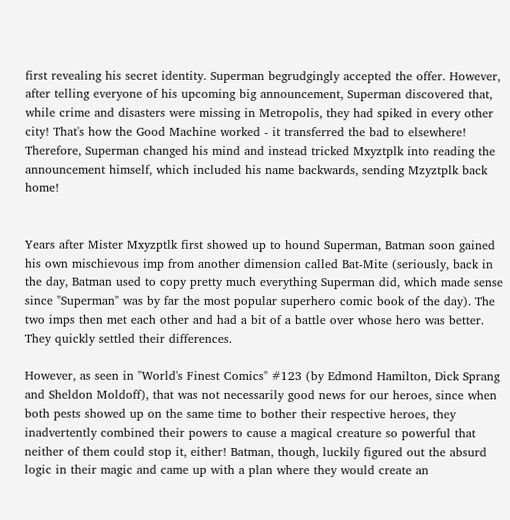first revealing his secret identity. Superman begrudgingly accepted the offer. However, after telling everyone of his upcoming big announcement, Superman discovered that, while crime and disasters were missing in Metropolis, they had spiked in every other city! That's how the Good Machine worked - it transferred the bad to elsewhere! Therefore, Superman changed his mind and instead tricked Mxyztplk into reading the announcement himself, which included his name backwards, sending Mzyztplk back home!


Years after Mister Mxyzptlk first showed up to hound Superman, Batman soon gained his own mischievous imp from another dimension called Bat-Mite (seriously, back in the day, Batman used to copy pretty much everything Superman did, which made sense since "Superman" was by far the most popular superhero comic book of the day). The two imps then met each other and had a bit of a battle over whose hero was better. They quickly settled their differences.

However, as seen in "World's Finest Comics" #123 (by Edmond Hamilton, Dick Sprang and Sheldon Moldoff), that was not necessarily good news for our heroes, since when both pests showed up on the same time to bother their respective heroes, they inadvertently combined their powers to cause a magical creature so powerful that neither of them could stop it, either! Batman, though, luckily figured out the absurd logic in their magic and came up with a plan where they would create an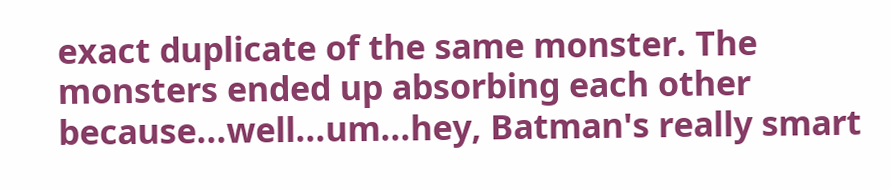exact duplicate of the same monster. The monsters ended up absorbing each other because...well...um...hey, Batman's really smart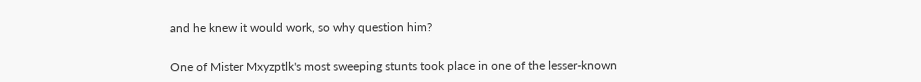and he knew it would work, so why question him?


One of Mister Mxyzptlk's most sweeping stunts took place in one of the lesser-known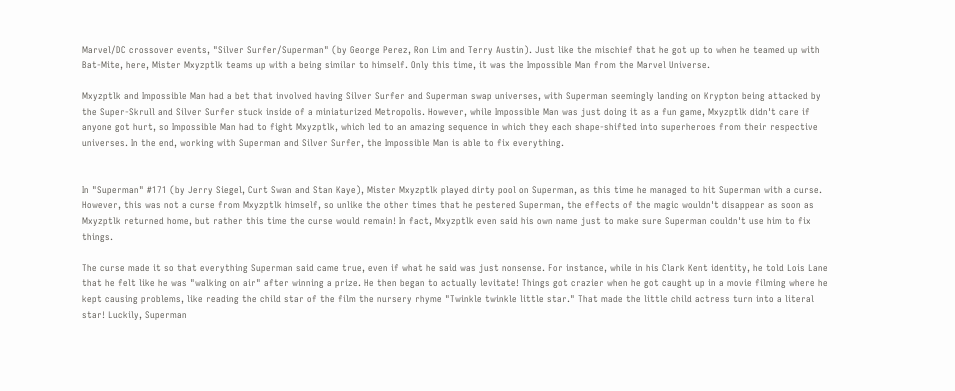Marvel/DC crossover events, "Silver Surfer/Superman" (by George Perez, Ron Lim and Terry Austin). Just like the mischief that he got up to when he teamed up with Bat-Mite, here, Mister Mxyzptlk teams up with a being similar to himself. Only this time, it was the Impossible Man from the Marvel Universe.

Mxyzptlk and Impossible Man had a bet that involved having Silver Surfer and Superman swap universes, with Superman seemingly landing on Krypton being attacked by the Super-Skrull and Silver Surfer stuck inside of a miniaturized Metropolis. However, while Impossible Man was just doing it as a fun game, Mxyzptlk didn't care if anyone got hurt, so Impossible Man had to fight Mxyzptlk, which led to an amazing sequence in which they each shape-shifted into superheroes from their respective universes. In the end, working with Superman and Silver Surfer, the Impossible Man is able to fix everything.


In "Superman" #171 (by Jerry Siegel, Curt Swan and Stan Kaye), Mister Mxyzptlk played dirty pool on Superman, as this time he managed to hit Superman with a curse. However, this was not a curse from Mxyzptlk himself, so unlike the other times that he pestered Superman, the effects of the magic wouldn't disappear as soon as Mxyzptlk returned home, but rather this time the curse would remain! In fact, Mxyzptlk even said his own name just to make sure Superman couldn't use him to fix things.

The curse made it so that everything Superman said came true, even if what he said was just nonsense. For instance, while in his Clark Kent identity, he told Lois Lane that he felt like he was "walking on air" after winning a prize. He then began to actually levitate! Things got crazier when he got caught up in a movie filming where he kept causing problems, like reading the child star of the film the nursery rhyme "Twinkle twinkle little star." That made the little child actress turn into a literal star! Luckily, Superman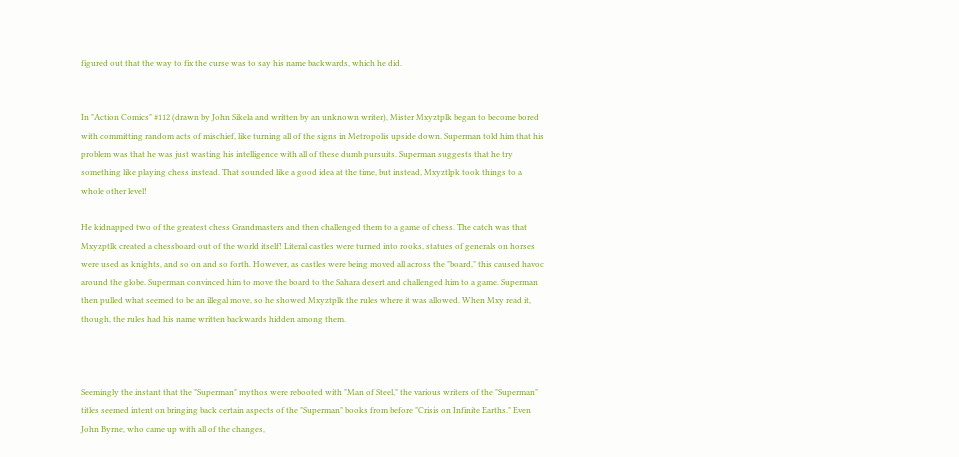figured out that the way to fix the curse was to say his name backwards, which he did.


In "Action Comics" #112 (drawn by John Sikela and written by an unknown writer), Mister Mxyztplk began to become bored with committing random acts of mischief, like turning all of the signs in Metropolis upside down. Superman told him that his problem was that he was just wasting his intelligence with all of these dumb pursuits. Superman suggests that he try something like playing chess instead. That sounded like a good idea at the time, but instead, Mxyztlpk took things to a whole other level!

He kidnapped two of the greatest chess Grandmasters and then challenged them to a game of chess. The catch was that Mxyzptlk created a chessboard out of the world itself! Literal castles were turned into rooks, statues of generals on horses were used as knights, and so on and so forth. However, as castles were being moved all across the "board," this caused havoc around the globe. Superman convinced him to move the board to the Sahara desert and challenged him to a game. Superman then pulled what seemed to be an illegal move, so he showed Mxyztplk the rules where it was allowed. When Mxy read it, though, the rules had his name written backwards hidden among them.



Seemingly the instant that the "Superman" mythos were rebooted with "Man of Steel," the various writers of the "Superman" titles seemed intent on bringing back certain aspects of the "Superman" books from before "Crisis on Infinite Earths." Even John Byrne, who came up with all of the changes,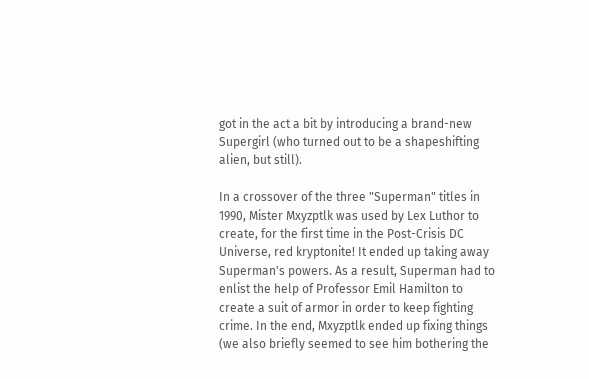got in the act a bit by introducing a brand-new Supergirl (who turned out to be a shapeshifting alien, but still).

In a crossover of the three "Superman" titles in 1990, Mister Mxyzptlk was used by Lex Luthor to create, for the first time in the Post-Crisis DC Universe, red kryptonite! It ended up taking away Superman's powers. As a result, Superman had to enlist the help of Professor Emil Hamilton to create a suit of armor in order to keep fighting crime. In the end, Mxyzptlk ended up fixing things (we also briefly seemed to see him bothering the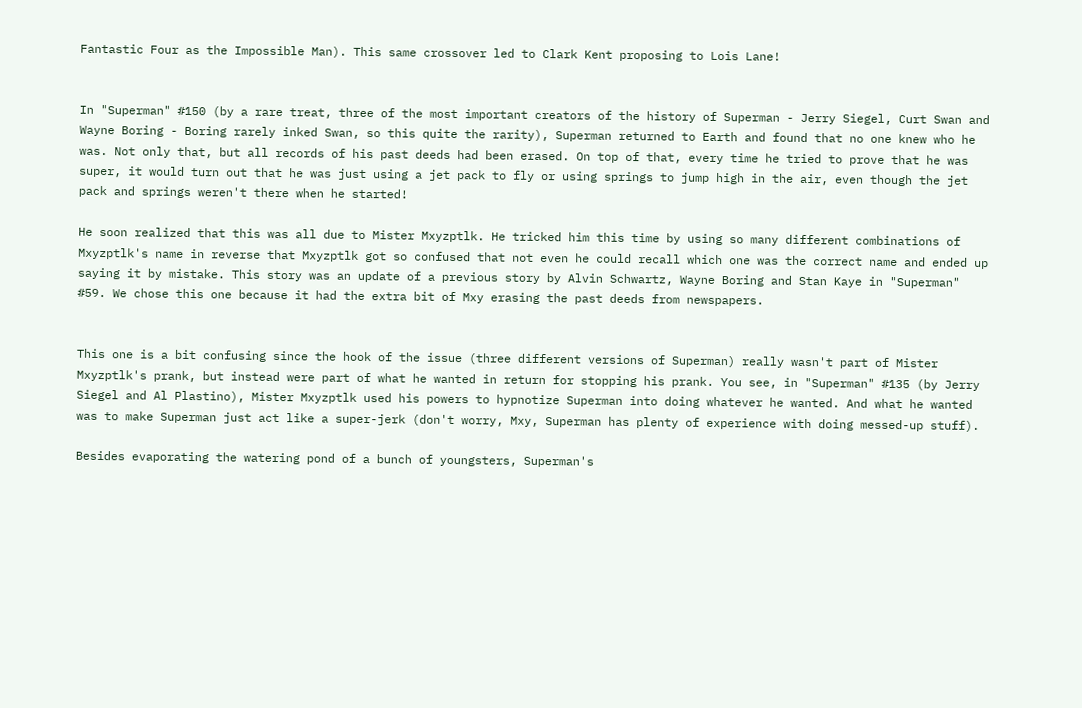Fantastic Four as the Impossible Man). This same crossover led to Clark Kent proposing to Lois Lane!


In "Superman" #150 (by a rare treat, three of the most important creators of the history of Superman - Jerry Siegel, Curt Swan and Wayne Boring - Boring rarely inked Swan, so this quite the rarity), Superman returned to Earth and found that no one knew who he was. Not only that, but all records of his past deeds had been erased. On top of that, every time he tried to prove that he was super, it would turn out that he was just using a jet pack to fly or using springs to jump high in the air, even though the jet pack and springs weren't there when he started!

He soon realized that this was all due to Mister Mxyzptlk. He tricked him this time by using so many different combinations of Mxyzptlk's name in reverse that Mxyzptlk got so confused that not even he could recall which one was the correct name and ended up saying it by mistake. This story was an update of a previous story by Alvin Schwartz, Wayne Boring and Stan Kaye in "Superman" #59. We chose this one because it had the extra bit of Mxy erasing the past deeds from newspapers.


This one is a bit confusing since the hook of the issue (three different versions of Superman) really wasn't part of Mister Mxyzptlk's prank, but instead were part of what he wanted in return for stopping his prank. You see, in "Superman" #135 (by Jerry Siegel and Al Plastino), Mister Mxyzptlk used his powers to hypnotize Superman into doing whatever he wanted. And what he wanted was to make Superman just act like a super-jerk (don't worry, Mxy, Superman has plenty of experience with doing messed-up stuff).

Besides evaporating the watering pond of a bunch of youngsters, Superman's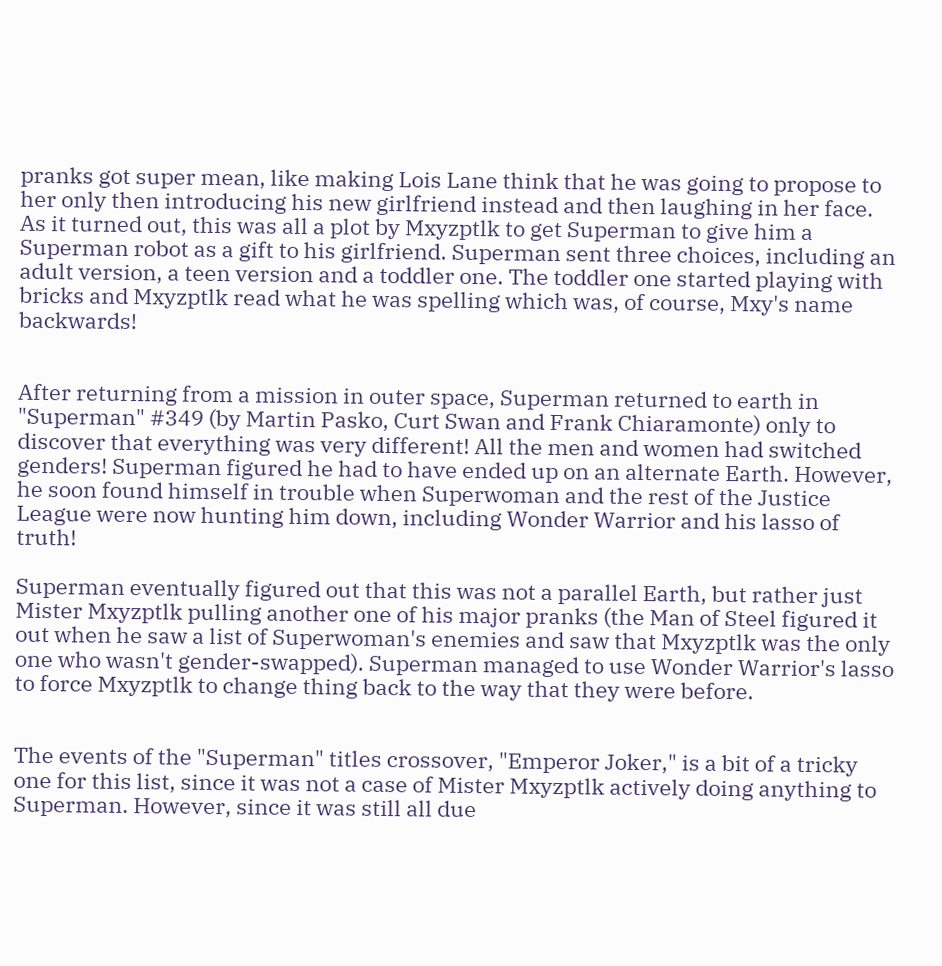pranks got super mean, like making Lois Lane think that he was going to propose to her only then introducing his new girlfriend instead and then laughing in her face. As it turned out, this was all a plot by Mxyzptlk to get Superman to give him a Superman robot as a gift to his girlfriend. Superman sent three choices, including an adult version, a teen version and a toddler one. The toddler one started playing with bricks and Mxyzptlk read what he was spelling which was, of course, Mxy's name backwards!


After returning from a mission in outer space, Superman returned to earth in "Superman" #349 (by Martin Pasko, Curt Swan and Frank Chiaramonte) only to discover that everything was very different! All the men and women had switched genders! Superman figured he had to have ended up on an alternate Earth. However, he soon found himself in trouble when Superwoman and the rest of the Justice League were now hunting him down, including Wonder Warrior and his lasso of truth!

Superman eventually figured out that this was not a parallel Earth, but rather just Mister Mxyzptlk pulling another one of his major pranks (the Man of Steel figured it out when he saw a list of Superwoman's enemies and saw that Mxyzptlk was the only one who wasn't gender-swapped). Superman managed to use Wonder Warrior's lasso to force Mxyzptlk to change thing back to the way that they were before.


The events of the "Superman" titles crossover, "Emperor Joker," is a bit of a tricky one for this list, since it was not a case of Mister Mxyzptlk actively doing anything to Superman. However, since it was still all due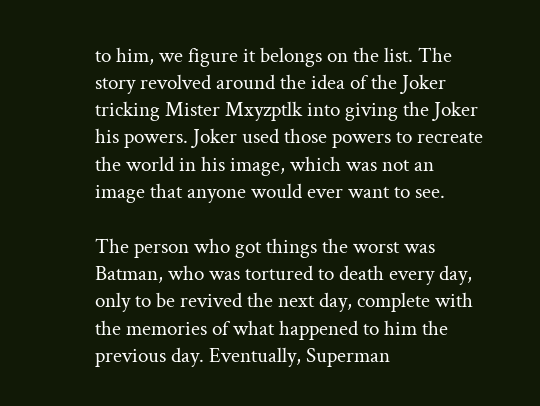to him, we figure it belongs on the list. The story revolved around the idea of the Joker tricking Mister Mxyzptlk into giving the Joker his powers. Joker used those powers to recreate the world in his image, which was not an image that anyone would ever want to see.

The person who got things the worst was Batman, who was tortured to death every day, only to be revived the next day, complete with the memories of what happened to him the previous day. Eventually, Superman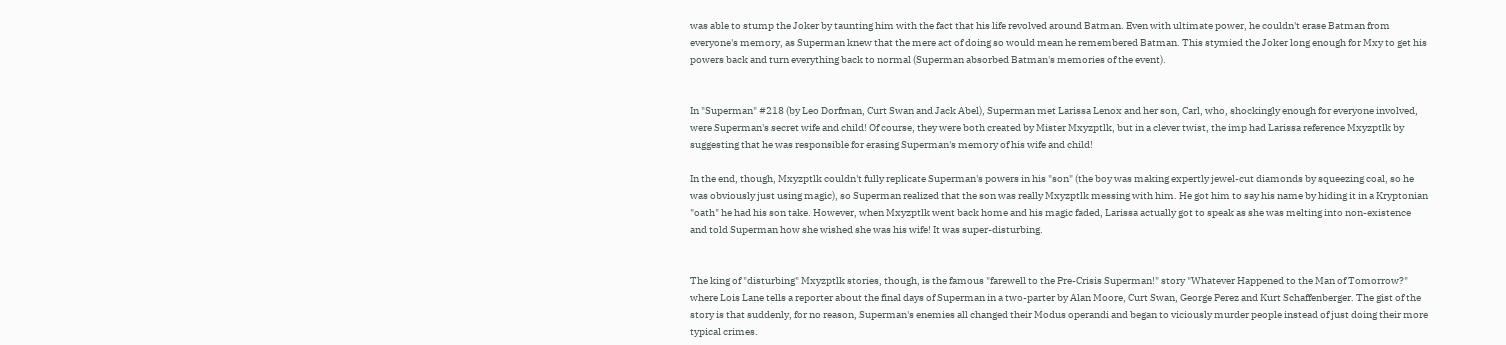was able to stump the Joker by taunting him with the fact that his life revolved around Batman. Even with ultimate power, he couldn't erase Batman from everyone's memory, as Superman knew that the mere act of doing so would mean he remembered Batman. This stymied the Joker long enough for Mxy to get his powers back and turn everything back to normal (Superman absorbed Batman's memories of the event).


In "Superman" #218 (by Leo Dorfman, Curt Swan and Jack Abel), Superman met Larissa Lenox and her son, Carl, who, shockingly enough for everyone involved, were Superman's secret wife and child! Of course, they were both created by Mister Mxyzptlk, but in a clever twist, the imp had Larissa reference Mxyzptlk by suggesting that he was responsible for erasing Superman's memory of his wife and child!

In the end, though, Mxyzptlk couldn't fully replicate Superman's powers in his "son" (the boy was making expertly jewel-cut diamonds by squeezing coal, so he was obviously just using magic), so Superman realized that the son was really Mxyzptlk messing with him. He got him to say his name by hiding it in a Kryptonian "oath" he had his son take. However, when Mxyzptlk went back home and his magic faded, Larissa actually got to speak as she was melting into non-existence and told Superman how she wished she was his wife! It was super-disturbing.


The king of "disturbing" Mxyzptlk stories, though, is the famous "farewell to the Pre-Crisis Superman!" story "Whatever Happened to the Man of Tomorrow?" where Lois Lane tells a reporter about the final days of Superman in a two-parter by Alan Moore, Curt Swan, George Perez and Kurt Schaffenberger. The gist of the story is that suddenly, for no reason, Superman's enemies all changed their Modus operandi and began to viciously murder people instead of just doing their more typical crimes.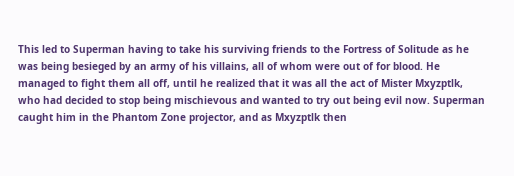This led to Superman having to take his surviving friends to the Fortress of Solitude as he was being besieged by an army of his villains, all of whom were out of for blood. He managed to fight them all off, until he realized that it was all the act of Mister Mxyzptlk, who had decided to stop being mischievous and wanted to try out being evil now. Superman caught him in the Phantom Zone projector, and as Mxyzptlk then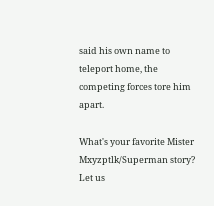said his own name to teleport home, the competing forces tore him apart.

What's your favorite Mister Mxyzptlk/Superman story? Let us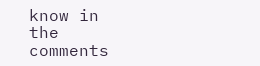know in the comments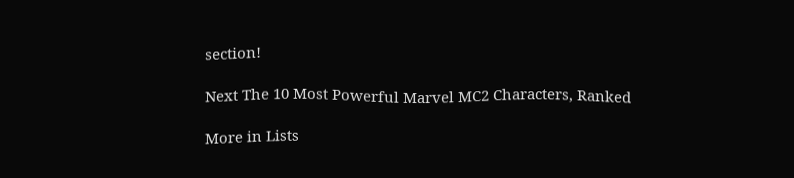section!

Next The 10 Most Powerful Marvel MC2 Characters, Ranked

More in Lists